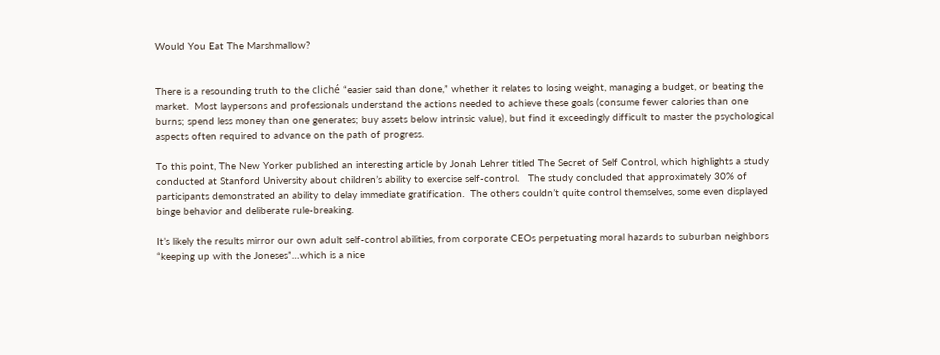Would You Eat The Marshmallow?


There is a resounding truth to the cliché “easier said than done,” whether it relates to losing weight, managing a budget, or beating the market.  Most laypersons and professionals understand the actions needed to achieve these goals (consume fewer calories than one burns; spend less money than one generates; buy assets below intrinsic value), but find it exceedingly difficult to master the psychological aspects often required to advance on the path of progress.

To this point, The New Yorker published an interesting article by Jonah Lehrer titled The Secret of Self Control, which highlights a study conducted at Stanford University about children’s ability to exercise self-control.   The study concluded that approximately 30% of participants demonstrated an ability to delay immediate gratification.  The others couldn’t quite control themselves, some even displayed binge behavior and deliberate rule-breaking.

It’s likely the results mirror our own adult self-control abilities, from corporate CEOs perpetuating moral hazards to suburban neighbors “keeping up with the Joneses”…which is a nice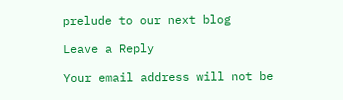prelude to our next blog

Leave a Reply

Your email address will not be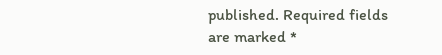published. Required fields are marked *